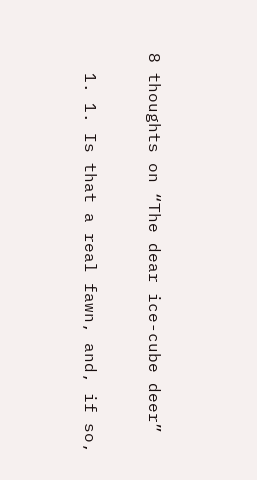8 thoughts on “The dear ice-cube deer”

  1. 1. Is that a real fawn, and, if so,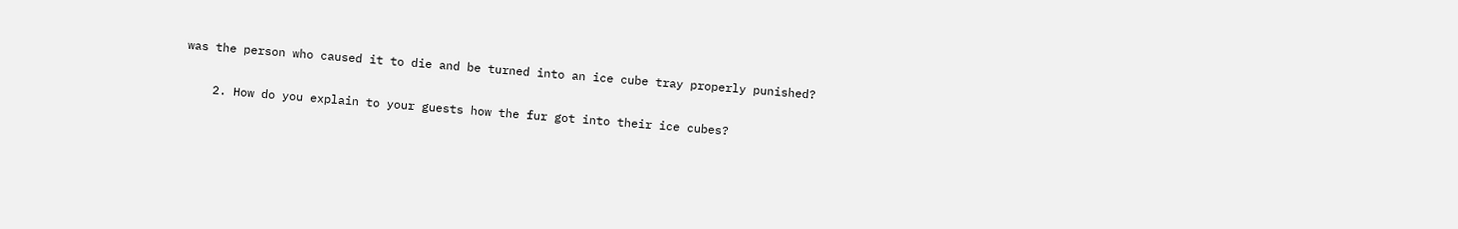was the person who caused it to die and be turned into an ice cube tray properly punished?

    2. How do you explain to your guests how the fur got into their ice cubes?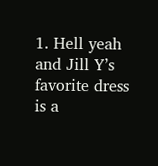1. Hell yeah and Jill Y’s favorite dress is a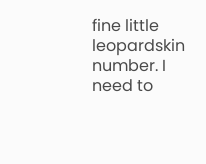fine little leopardskin number. I need to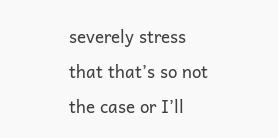severely stress that that’s so not the case or I’ll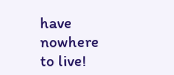have nowhere to live!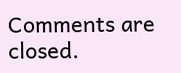Comments are closed.